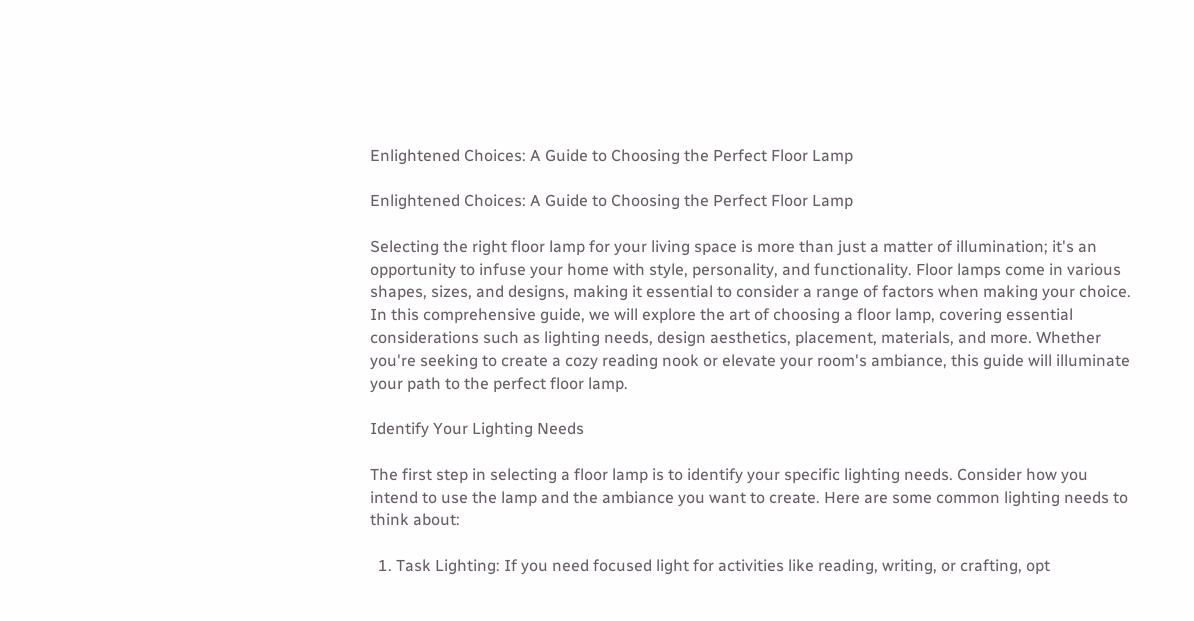Enlightened Choices: A Guide to Choosing the Perfect Floor Lamp

Enlightened Choices: A Guide to Choosing the Perfect Floor Lamp

Selecting the right floor lamp for your living space is more than just a matter of illumination; it's an opportunity to infuse your home with style, personality, and functionality. Floor lamps come in various shapes, sizes, and designs, making it essential to consider a range of factors when making your choice. In this comprehensive guide, we will explore the art of choosing a floor lamp, covering essential considerations such as lighting needs, design aesthetics, placement, materials, and more. Whether you're seeking to create a cozy reading nook or elevate your room's ambiance, this guide will illuminate your path to the perfect floor lamp.

Identify Your Lighting Needs

The first step in selecting a floor lamp is to identify your specific lighting needs. Consider how you intend to use the lamp and the ambiance you want to create. Here are some common lighting needs to think about:

  1. Task Lighting: If you need focused light for activities like reading, writing, or crafting, opt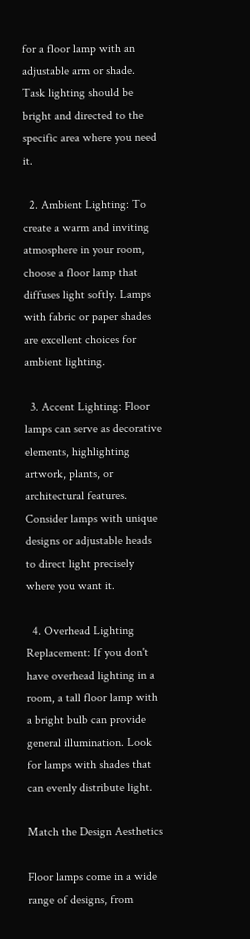for a floor lamp with an adjustable arm or shade. Task lighting should be bright and directed to the specific area where you need it.

  2. Ambient Lighting: To create a warm and inviting atmosphere in your room, choose a floor lamp that diffuses light softly. Lamps with fabric or paper shades are excellent choices for ambient lighting.

  3. Accent Lighting: Floor lamps can serve as decorative elements, highlighting artwork, plants, or architectural features. Consider lamps with unique designs or adjustable heads to direct light precisely where you want it.

  4. Overhead Lighting Replacement: If you don't have overhead lighting in a room, a tall floor lamp with a bright bulb can provide general illumination. Look for lamps with shades that can evenly distribute light.

Match the Design Aesthetics

Floor lamps come in a wide range of designs, from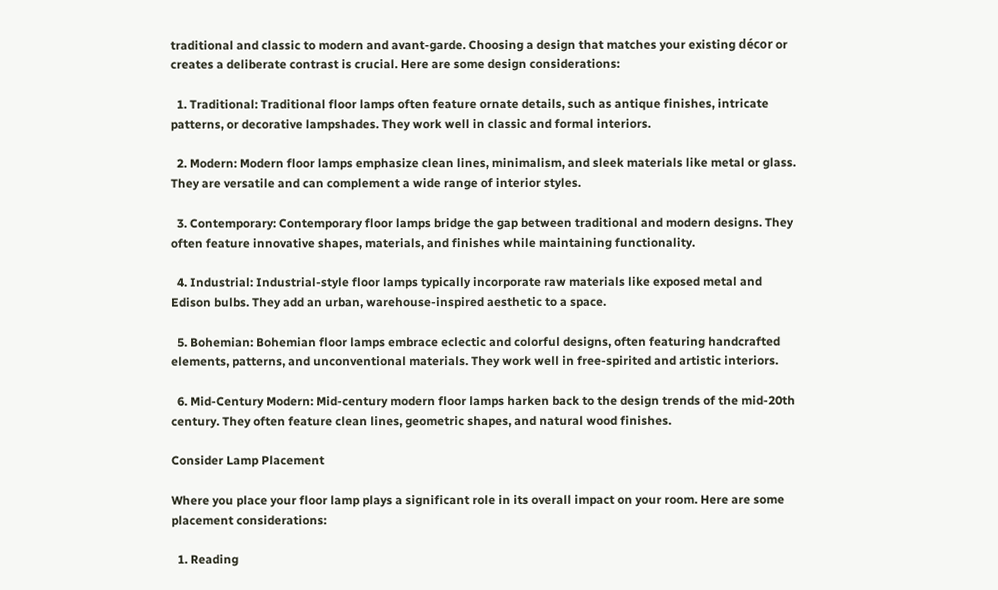traditional and classic to modern and avant-garde. Choosing a design that matches your existing décor or creates a deliberate contrast is crucial. Here are some design considerations:

  1. Traditional: Traditional floor lamps often feature ornate details, such as antique finishes, intricate patterns, or decorative lampshades. They work well in classic and formal interiors.

  2. Modern: Modern floor lamps emphasize clean lines, minimalism, and sleek materials like metal or glass. They are versatile and can complement a wide range of interior styles.

  3. Contemporary: Contemporary floor lamps bridge the gap between traditional and modern designs. They often feature innovative shapes, materials, and finishes while maintaining functionality.

  4. Industrial: Industrial-style floor lamps typically incorporate raw materials like exposed metal and Edison bulbs. They add an urban, warehouse-inspired aesthetic to a space.

  5. Bohemian: Bohemian floor lamps embrace eclectic and colorful designs, often featuring handcrafted elements, patterns, and unconventional materials. They work well in free-spirited and artistic interiors.

  6. Mid-Century Modern: Mid-century modern floor lamps harken back to the design trends of the mid-20th century. They often feature clean lines, geometric shapes, and natural wood finishes.

Consider Lamp Placement

Where you place your floor lamp plays a significant role in its overall impact on your room. Here are some placement considerations:

  1. Reading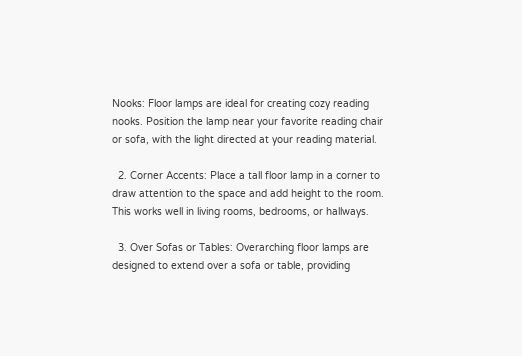Nooks: Floor lamps are ideal for creating cozy reading nooks. Position the lamp near your favorite reading chair or sofa, with the light directed at your reading material.

  2. Corner Accents: Place a tall floor lamp in a corner to draw attention to the space and add height to the room. This works well in living rooms, bedrooms, or hallways.

  3. Over Sofas or Tables: Overarching floor lamps are designed to extend over a sofa or table, providing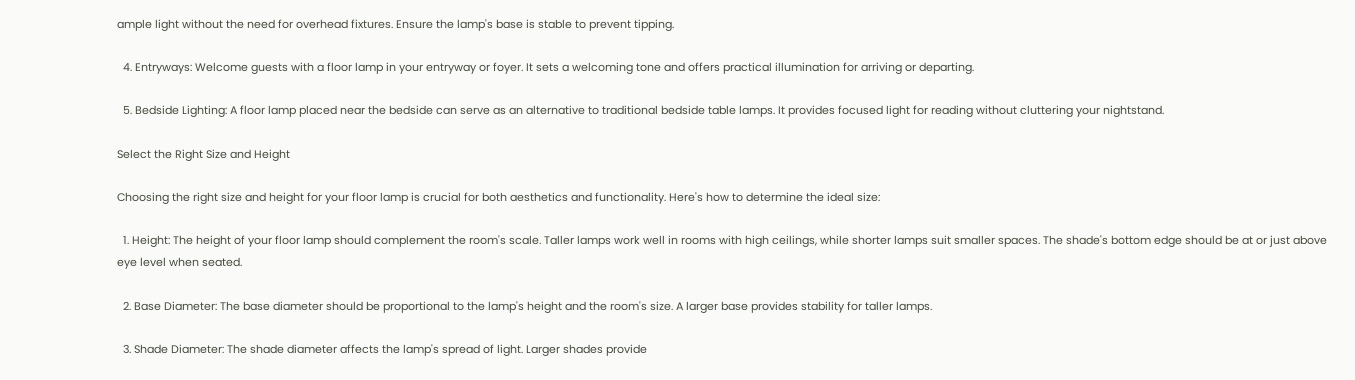ample light without the need for overhead fixtures. Ensure the lamp's base is stable to prevent tipping.

  4. Entryways: Welcome guests with a floor lamp in your entryway or foyer. It sets a welcoming tone and offers practical illumination for arriving or departing.

  5. Bedside Lighting: A floor lamp placed near the bedside can serve as an alternative to traditional bedside table lamps. It provides focused light for reading without cluttering your nightstand.

Select the Right Size and Height

Choosing the right size and height for your floor lamp is crucial for both aesthetics and functionality. Here's how to determine the ideal size:

  1. Height: The height of your floor lamp should complement the room's scale. Taller lamps work well in rooms with high ceilings, while shorter lamps suit smaller spaces. The shade's bottom edge should be at or just above eye level when seated.

  2. Base Diameter: The base diameter should be proportional to the lamp's height and the room's size. A larger base provides stability for taller lamps.

  3. Shade Diameter: The shade diameter affects the lamp's spread of light. Larger shades provide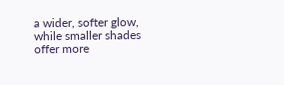a wider, softer glow, while smaller shades offer more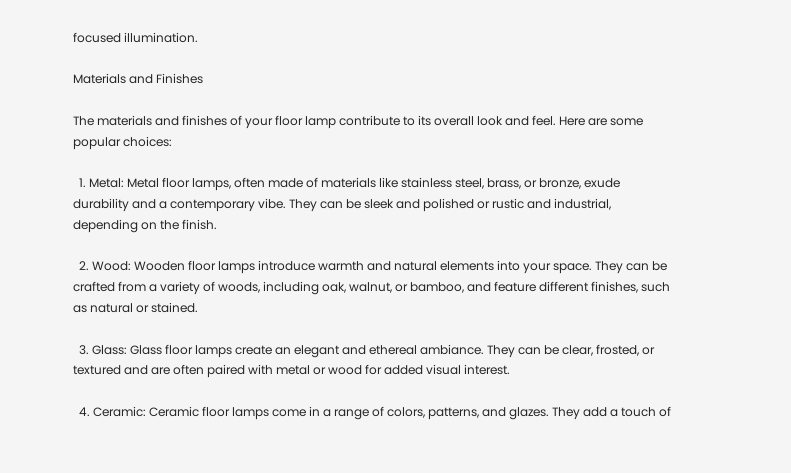focused illumination.

Materials and Finishes

The materials and finishes of your floor lamp contribute to its overall look and feel. Here are some popular choices:

  1. Metal: Metal floor lamps, often made of materials like stainless steel, brass, or bronze, exude durability and a contemporary vibe. They can be sleek and polished or rustic and industrial, depending on the finish.

  2. Wood: Wooden floor lamps introduce warmth and natural elements into your space. They can be crafted from a variety of woods, including oak, walnut, or bamboo, and feature different finishes, such as natural or stained.

  3. Glass: Glass floor lamps create an elegant and ethereal ambiance. They can be clear, frosted, or textured and are often paired with metal or wood for added visual interest.

  4. Ceramic: Ceramic floor lamps come in a range of colors, patterns, and glazes. They add a touch of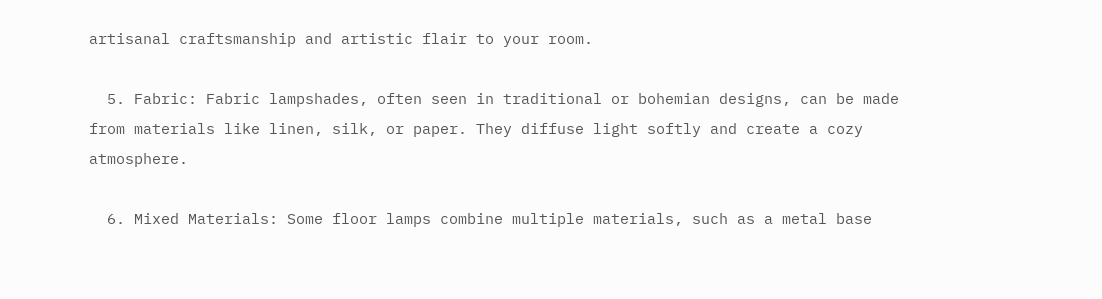artisanal craftsmanship and artistic flair to your room.

  5. Fabric: Fabric lampshades, often seen in traditional or bohemian designs, can be made from materials like linen, silk, or paper. They diffuse light softly and create a cozy atmosphere.

  6. Mixed Materials: Some floor lamps combine multiple materials, such as a metal base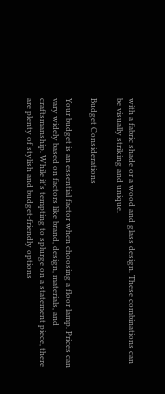with a fabric shade or a wood and glass design. These combinations can be visually striking and unique.

Budget Considerations

Your budget is an essential factor when choosing a floor lamp. Prices can vary widely based on factors like brand, design, materials, and craftsmanship. While it's tempting to splurge on a statement piece, there are plenty of stylish and budget-friendly options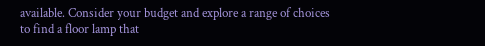available. Consider your budget and explore a range of choices to find a floor lamp that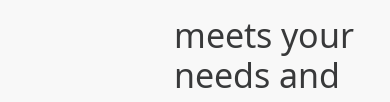meets your needs and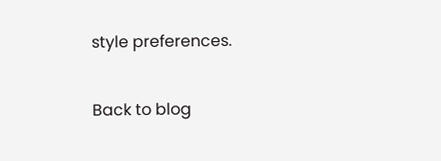style preferences.

Back to blog